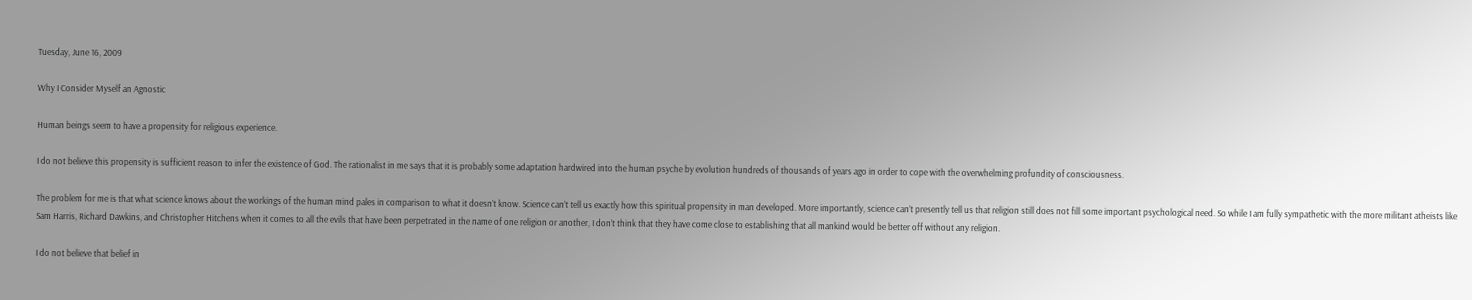Tuesday, June 16, 2009

Why I Consider Myself an Agnostic

Human beings seem to have a propensity for religious experience.

I do not believe this propensity is sufficient reason to infer the existence of God. The rationalist in me says that it is probably some adaptation hardwired into the human psyche by evolution hundreds of thousands of years ago in order to cope with the overwhelming profundity of consciousness.

The problem for me is that what science knows about the workings of the human mind pales in comparison to what it doesn’t know. Science can’t tell us exactly how this spiritual propensity in man developed. More importantly, science can’t presently tell us that religion still does not fill some important psychological need. So while I am fully sympathetic with the more militant atheists like Sam Harris, Richard Dawkins, and Christopher Hitchens when it comes to all the evils that have been perpetrated in the name of one religion or another, I don’t think that they have come close to establishing that all mankind would be better off without any religion.

I do not believe that belief in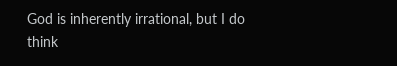God is inherently irrational, but I do think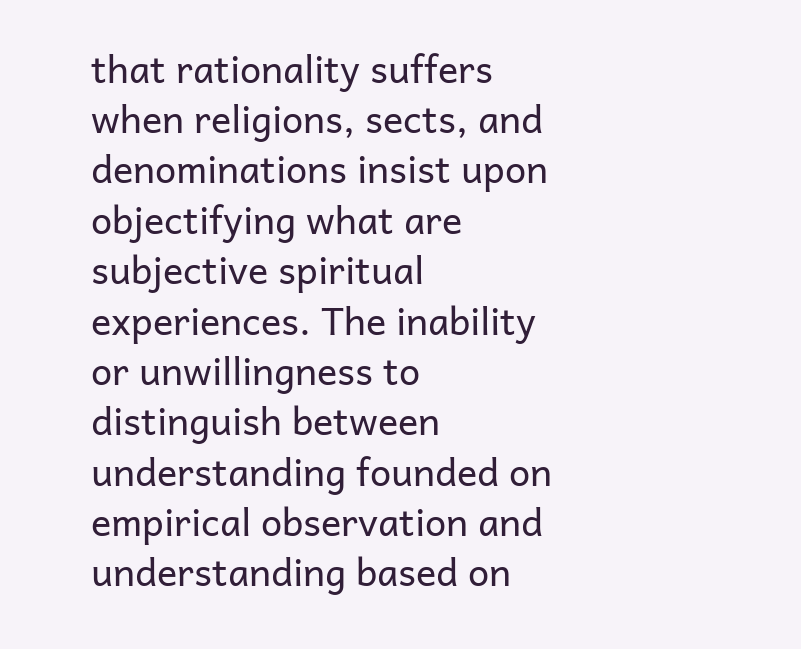that rationality suffers when religions, sects, and denominations insist upon objectifying what are subjective spiritual experiences. The inability or unwillingness to distinguish between understanding founded on empirical observation and understanding based on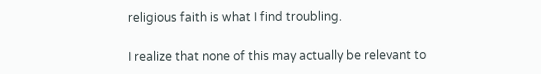religious faith is what I find troubling.

I realize that none of this may actually be relevant to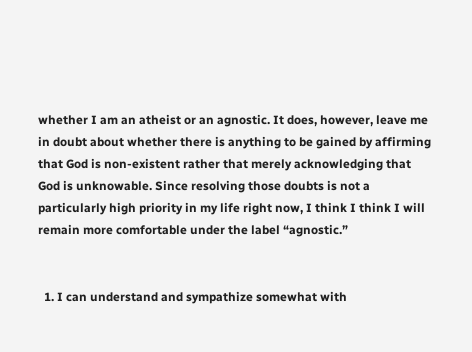whether I am an atheist or an agnostic. It does, however, leave me in doubt about whether there is anything to be gained by affirming that God is non-existent rather that merely acknowledging that God is unknowable. Since resolving those doubts is not a particularly high priority in my life right now, I think I think I will remain more comfortable under the label “agnostic.”


  1. I can understand and sympathize somewhat with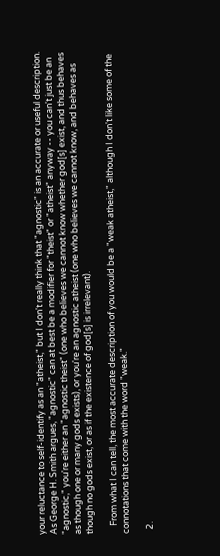your reluctance to self-identify as an "atheist," but I don't really think that "agnostic" is an accurate or useful description. As George H. Smith argues, "agnostic" can at best be a modifier for "theist" or "atheist" anyway -- you can't just be an "agnostic," you're either an "agnostic theist" (one who believes we cannot know whether god[s] exist, and thus behaves as though one or many gods exists), or you're an agnostic atheist (one who believes we cannot know, and behaves as though no gods exist, or as if the existence of god[s] is irrelevant).

    From what I can tell, the most accurate description of you would be a "weak atheist," although I don't like some of the connotations that come with the word "weak."

  2.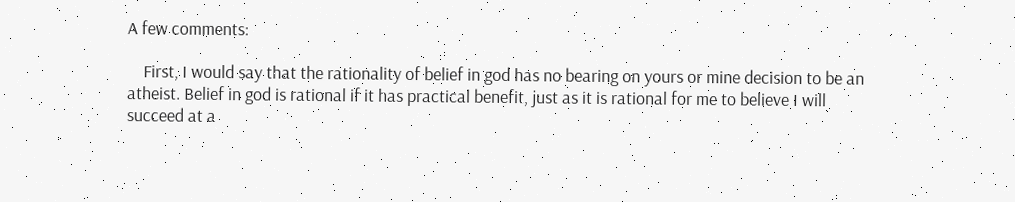A few comments:

    First, I would say that the rationality of belief in god has no bearing on yours or mine decision to be an atheist. Belief in god is rational if it has practical benefit, just as it is rational for me to believe I will succeed at a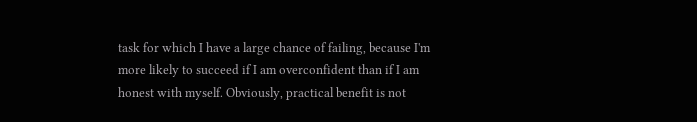task for which I have a large chance of failing, because I'm more likely to succeed if I am overconfident than if I am honest with myself. Obviously, practical benefit is not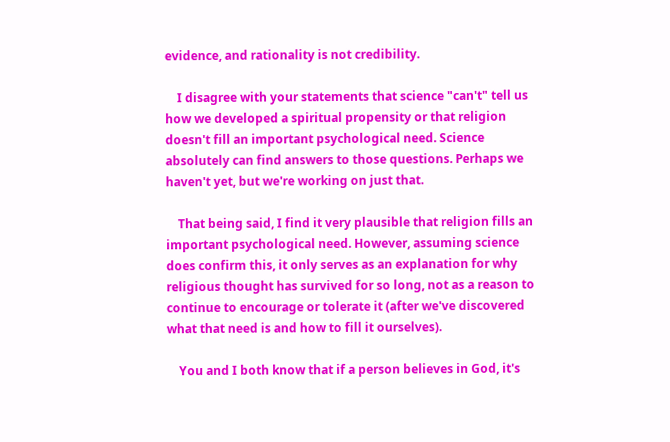evidence, and rationality is not credibility.

    I disagree with your statements that science "can't" tell us how we developed a spiritual propensity or that religion doesn't fill an important psychological need. Science absolutely can find answers to those questions. Perhaps we haven't yet, but we're working on just that.

    That being said, I find it very plausible that religion fills an important psychological need. However, assuming science does confirm this, it only serves as an explanation for why religious thought has survived for so long, not as a reason to continue to encourage or tolerate it (after we've discovered what that need is and how to fill it ourselves).

    You and I both know that if a person believes in God, it's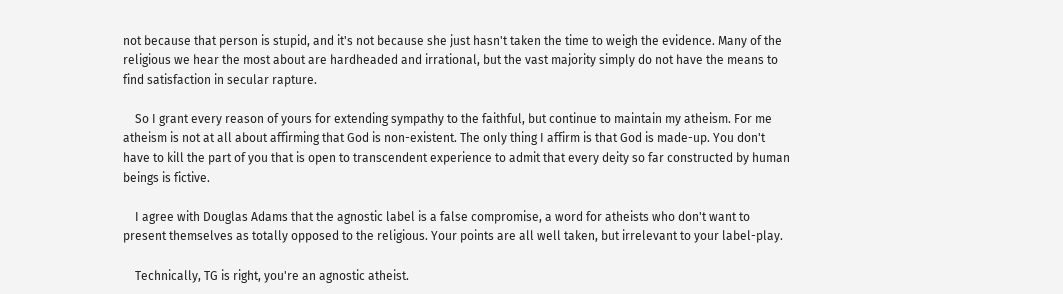not because that person is stupid, and it's not because she just hasn't taken the time to weigh the evidence. Many of the religious we hear the most about are hardheaded and irrational, but the vast majority simply do not have the means to find satisfaction in secular rapture.

    So I grant every reason of yours for extending sympathy to the faithful, but continue to maintain my atheism. For me atheism is not at all about affirming that God is non-existent. The only thing I affirm is that God is made-up. You don't have to kill the part of you that is open to transcendent experience to admit that every deity so far constructed by human beings is fictive.

    I agree with Douglas Adams that the agnostic label is a false compromise, a word for atheists who don't want to present themselves as totally opposed to the religious. Your points are all well taken, but irrelevant to your label-play.

    Technically, TG is right, you're an agnostic atheist.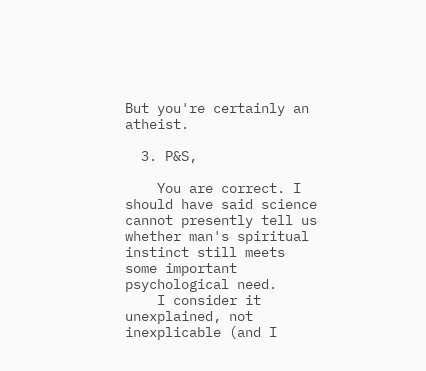But you're certainly an atheist.

  3. P&S,

    You are correct. I should have said science cannot presently tell us whether man's spiritual instinct still meets some important psychological need.
    I consider it unexplained, not inexplicable (and I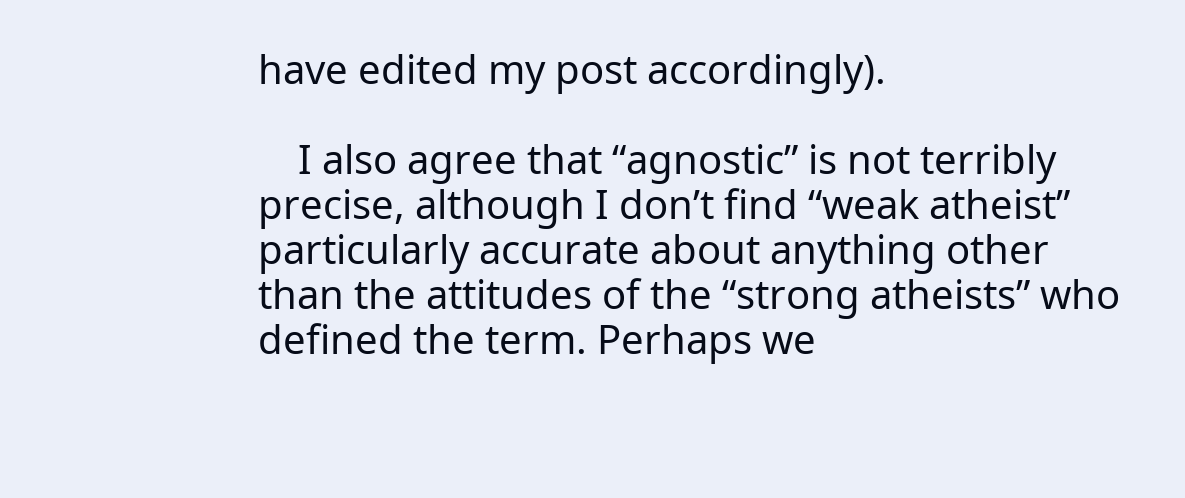have edited my post accordingly).

    I also agree that “agnostic” is not terribly precise, although I don’t find “weak atheist” particularly accurate about anything other than the attitudes of the “strong atheists” who defined the term. Perhaps we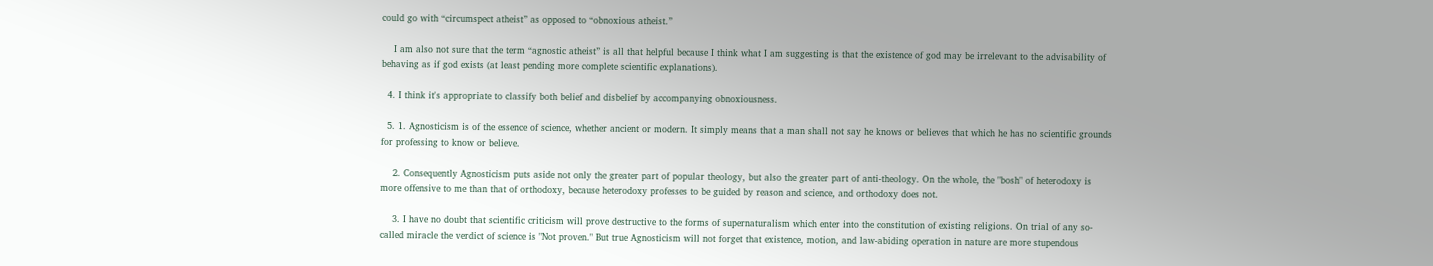could go with “circumspect atheist” as opposed to “obnoxious atheist.”

    I am also not sure that the term “agnostic atheist” is all that helpful because I think what I am suggesting is that the existence of god may be irrelevant to the advisability of behaving as if god exists (at least pending more complete scientific explanations).

  4. I think it's appropriate to classify both belief and disbelief by accompanying obnoxiousness.

  5. 1. Agnosticism is of the essence of science, whether ancient or modern. It simply means that a man shall not say he knows or believes that which he has no scientific grounds for professing to know or believe.

    2. Consequently Agnosticism puts aside not only the greater part of popular theology, but also the greater part of anti-theology. On the whole, the "bosh" of heterodoxy is more offensive to me than that of orthodoxy, because heterodoxy professes to be guided by reason and science, and orthodoxy does not.

    3. I have no doubt that scientific criticism will prove destructive to the forms of supernaturalism which enter into the constitution of existing religions. On trial of any so-called miracle the verdict of science is "Not proven." But true Agnosticism will not forget that existence, motion, and law-abiding operation in nature are more stupendous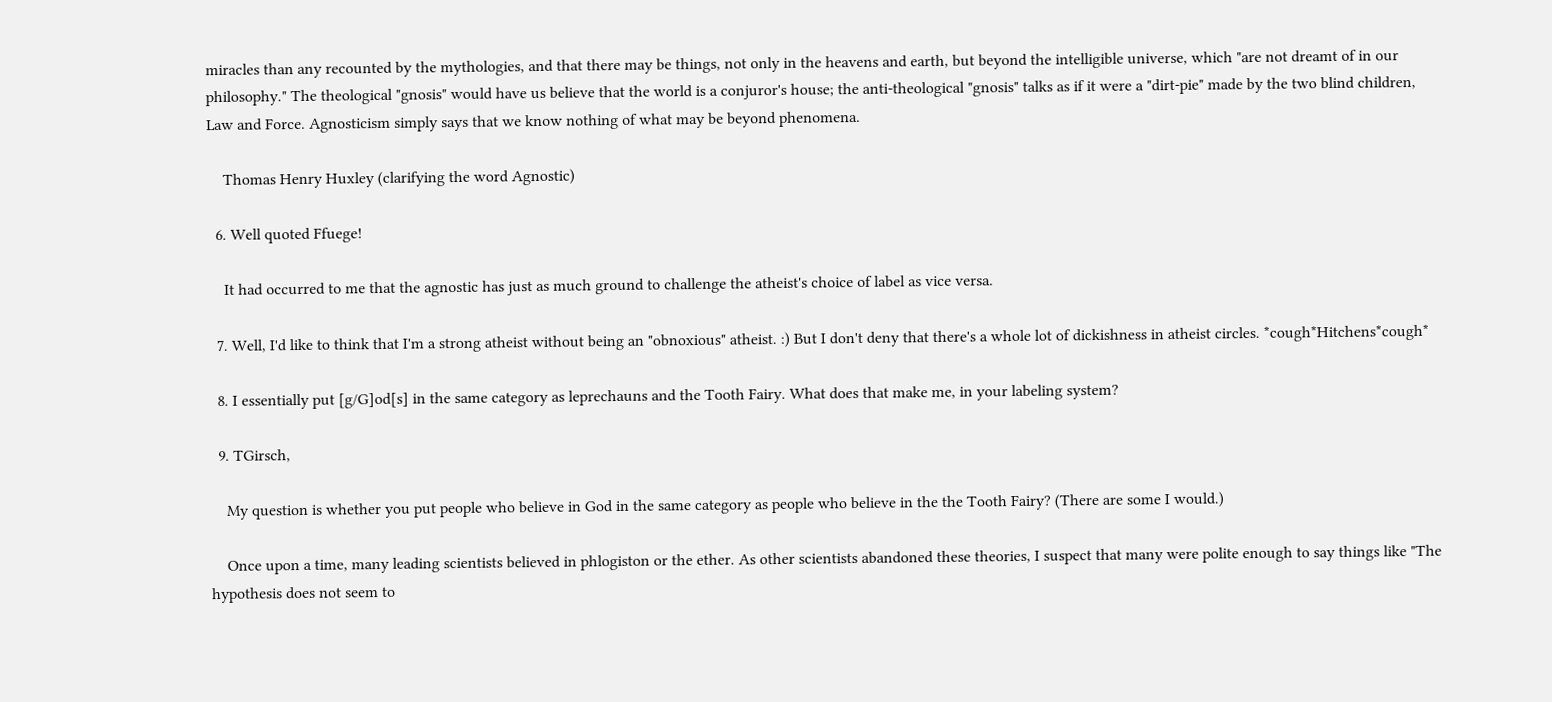miracles than any recounted by the mythologies, and that there may be things, not only in the heavens and earth, but beyond the intelligible universe, which "are not dreamt of in our philosophy." The theological "gnosis" would have us believe that the world is a conjuror's house; the anti-theological "gnosis" talks as if it were a "dirt-pie" made by the two blind children, Law and Force. Agnosticism simply says that we know nothing of what may be beyond phenomena.

    Thomas Henry Huxley (clarifying the word Agnostic)

  6. Well quoted Ffuege!

    It had occurred to me that the agnostic has just as much ground to challenge the atheist's choice of label as vice versa.

  7. Well, I'd like to think that I'm a strong atheist without being an "obnoxious" atheist. :) But I don't deny that there's a whole lot of dickishness in atheist circles. *cough*Hitchens*cough*

  8. I essentially put [g/G]od[s] in the same category as leprechauns and the Tooth Fairy. What does that make me, in your labeling system?

  9. TGirsch,

    My question is whether you put people who believe in God in the same category as people who believe in the the Tooth Fairy? (There are some I would.)

    Once upon a time, many leading scientists believed in phlogiston or the ether. As other scientists abandoned these theories, I suspect that many were polite enough to say things like "The hypothesis does not seem to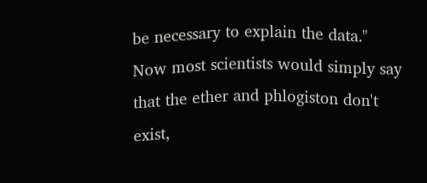be necessary to explain the data." Now most scientists would simply say that the ether and phlogiston don't exist,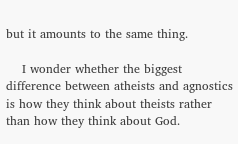but it amounts to the same thing.

    I wonder whether the biggest difference between atheists and agnostics is how they think about theists rather than how they think about God.